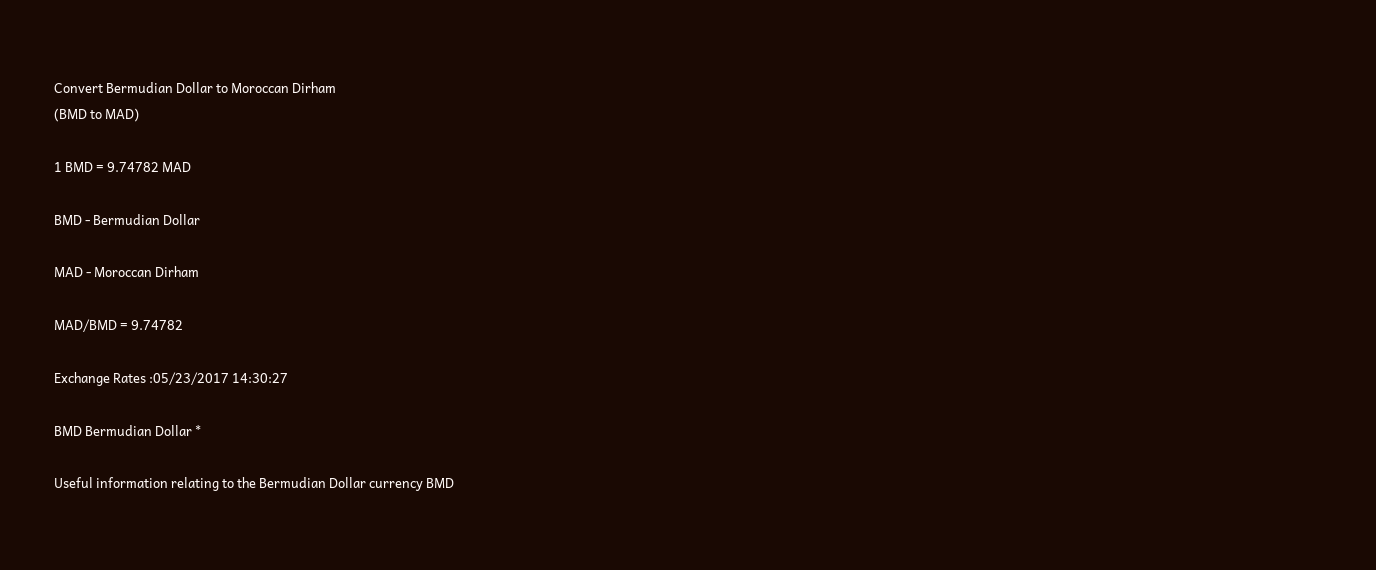Convert Bermudian Dollar to Moroccan Dirham
(BMD to MAD)

1 BMD = 9.74782 MAD

BMD - Bermudian Dollar

MAD - Moroccan Dirham

MAD/BMD = 9.74782

Exchange Rates :05/23/2017 14:30:27

BMD Bermudian Dollar *

Useful information relating to the Bermudian Dollar currency BMD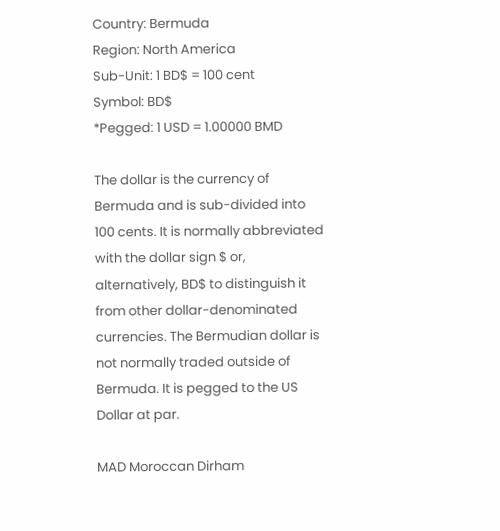Country: Bermuda
Region: North America
Sub-Unit: 1 BD$ = 100 cent
Symbol: BD$
*Pegged: 1 USD = 1.00000 BMD

The dollar is the currency of Bermuda and is sub-divided into 100 cents. It is normally abbreviated with the dollar sign $ or, alternatively, BD$ to distinguish it from other dollar-denominated currencies. The Bermudian dollar is not normally traded outside of Bermuda. It is pegged to the US Dollar at par.

MAD Moroccan Dirham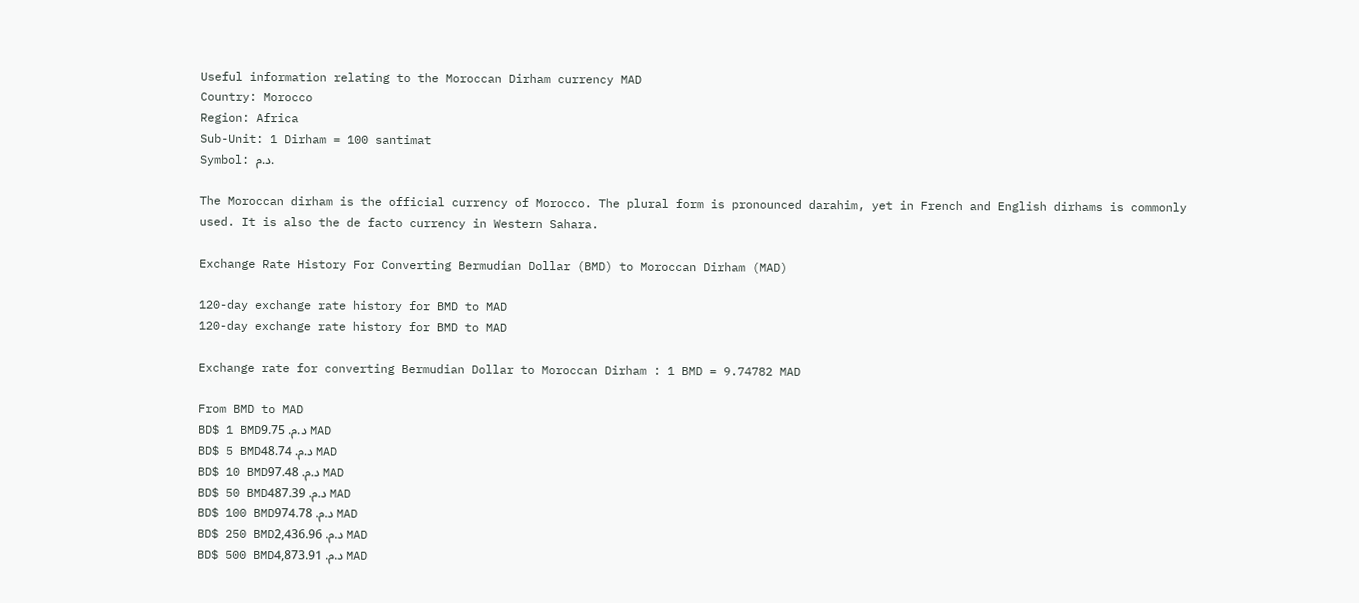Useful information relating to the Moroccan Dirham currency MAD
Country: Morocco
Region: Africa
Sub-Unit: 1 Dirham = 100 santimat
Symbol: د.م.

The Moroccan dirham is the official currency of Morocco. The plural form is pronounced darahim, yet in French and English dirhams is commonly used. It is also the de facto currency in Western Sahara.

Exchange Rate History For Converting Bermudian Dollar (BMD) to Moroccan Dirham (MAD)

120-day exchange rate history for BMD to MAD
120-day exchange rate history for BMD to MAD

Exchange rate for converting Bermudian Dollar to Moroccan Dirham : 1 BMD = 9.74782 MAD

From BMD to MAD
BD$ 1 BMDد.م. 9.75 MAD
BD$ 5 BMDد.م. 48.74 MAD
BD$ 10 BMDد.م. 97.48 MAD
BD$ 50 BMDد.م. 487.39 MAD
BD$ 100 BMDد.م. 974.78 MAD
BD$ 250 BMDد.م. 2,436.96 MAD
BD$ 500 BMDد.م. 4,873.91 MAD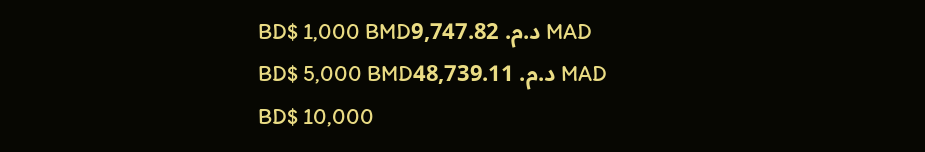BD$ 1,000 BMDد.م. 9,747.82 MAD
BD$ 5,000 BMDد.م. 48,739.11 MAD
BD$ 10,000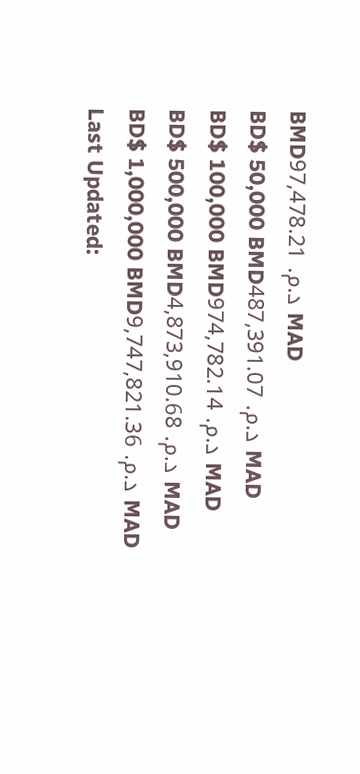BMDد.م. 97,478.21 MAD
BD$ 50,000 BMDد.م. 487,391.07 MAD
BD$ 100,000 BMDد.م. 974,782.14 MAD
BD$ 500,000 BMDد.م. 4,873,910.68 MAD
BD$ 1,000,000 BMDد.م. 9,747,821.36 MAD
Last Updated: